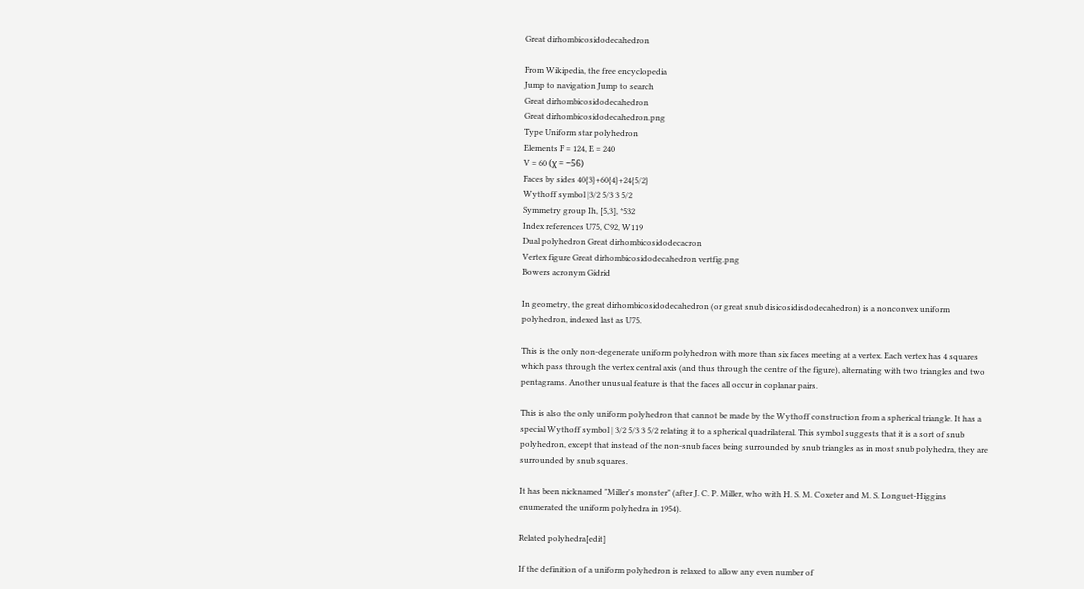Great dirhombicosidodecahedron

From Wikipedia, the free encyclopedia
Jump to navigation Jump to search
Great dirhombicosidodecahedron
Great dirhombicosidodecahedron.png
Type Uniform star polyhedron
Elements F = 124, E = 240
V = 60 (χ = −56)
Faces by sides 40{3}+60{4}+24{5/2}
Wythoff symbol |3/2 5/3 3 5/2
Symmetry group Ih, [5,3], *532
Index references U75, C92, W119
Dual polyhedron Great dirhombicosidodecacron
Vertex figure Great dirhombicosidodecahedron vertfig.png
Bowers acronym Gidrid

In geometry, the great dirhombicosidodecahedron (or great snub disicosidisdodecahedron) is a nonconvex uniform polyhedron, indexed last as U75.

This is the only non-degenerate uniform polyhedron with more than six faces meeting at a vertex. Each vertex has 4 squares which pass through the vertex central axis (and thus through the centre of the figure), alternating with two triangles and two pentagrams. Another unusual feature is that the faces all occur in coplanar pairs.

This is also the only uniform polyhedron that cannot be made by the Wythoff construction from a spherical triangle. It has a special Wythoff symbol | 3/2 5/3 3 5/2 relating it to a spherical quadrilateral. This symbol suggests that it is a sort of snub polyhedron, except that instead of the non-snub faces being surrounded by snub triangles as in most snub polyhedra, they are surrounded by snub squares.

It has been nicknamed "Miller's monster" (after J. C. P. Miller, who with H. S. M. Coxeter and M. S. Longuet-Higgins enumerated the uniform polyhedra in 1954).

Related polyhedra[edit]

If the definition of a uniform polyhedron is relaxed to allow any even number of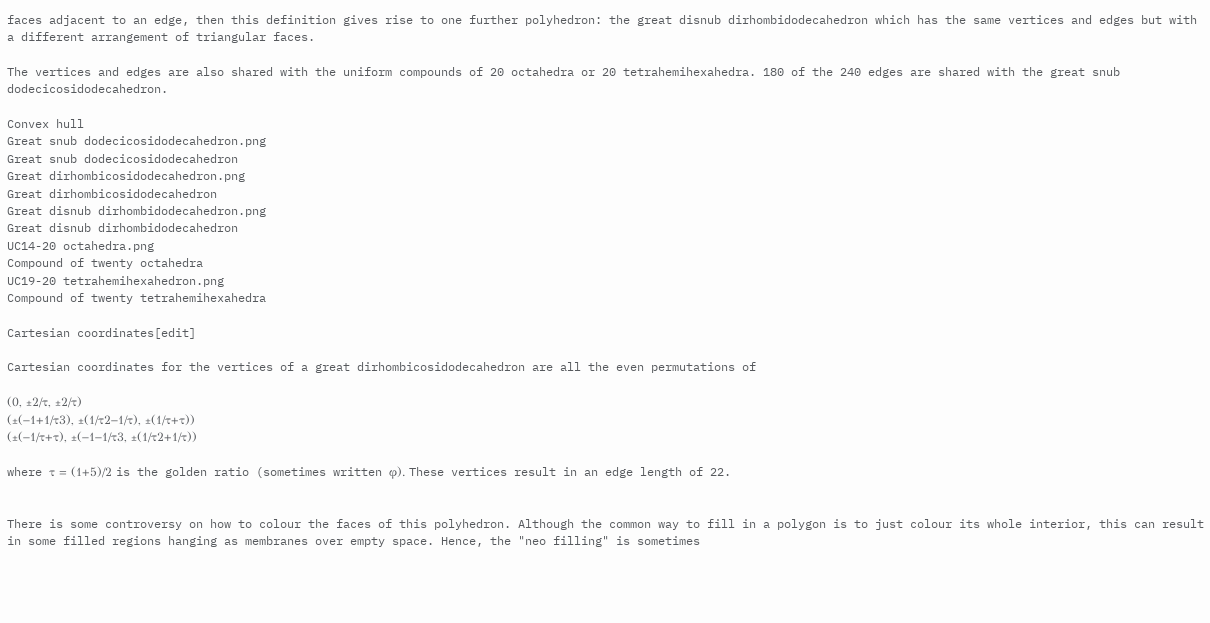faces adjacent to an edge, then this definition gives rise to one further polyhedron: the great disnub dirhombidodecahedron which has the same vertices and edges but with a different arrangement of triangular faces.

The vertices and edges are also shared with the uniform compounds of 20 octahedra or 20 tetrahemihexahedra. 180 of the 240 edges are shared with the great snub dodecicosidodecahedron.

Convex hull
Great snub dodecicosidodecahedron.png
Great snub dodecicosidodecahedron
Great dirhombicosidodecahedron.png
Great dirhombicosidodecahedron
Great disnub dirhombidodecahedron.png
Great disnub dirhombidodecahedron
UC14-20 octahedra.png
Compound of twenty octahedra
UC19-20 tetrahemihexahedron.png
Compound of twenty tetrahemihexahedra

Cartesian coordinates[edit]

Cartesian coordinates for the vertices of a great dirhombicosidodecahedron are all the even permutations of

(0, ±2/τ, ±2/τ)
(±(−1+1/τ3), ±(1/τ2−1/τ), ±(1/τ+τ))
(±(−1/τ+τ), ±(−1−1/τ3, ±(1/τ2+1/τ))

where τ = (1+5)/2 is the golden ratio (sometimes written φ). These vertices result in an edge length of 22.


There is some controversy on how to colour the faces of this polyhedron. Although the common way to fill in a polygon is to just colour its whole interior, this can result in some filled regions hanging as membranes over empty space. Hence, the "neo filling" is sometimes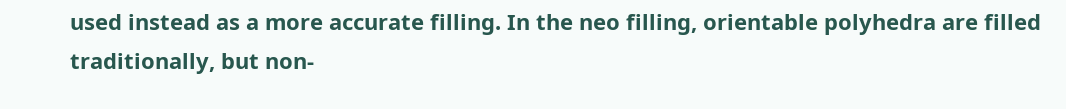used instead as a more accurate filling. In the neo filling, orientable polyhedra are filled traditionally, but non-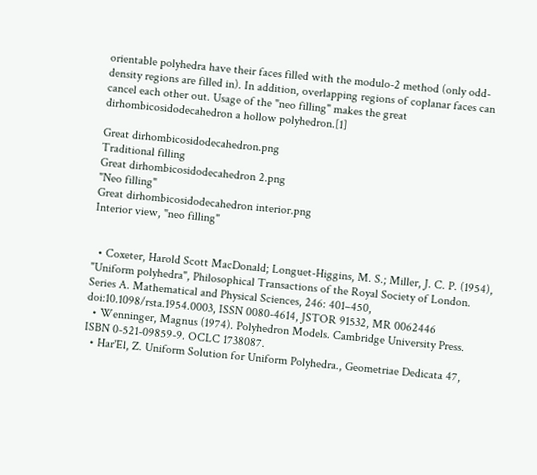orientable polyhedra have their faces filled with the modulo-2 method (only odd-density regions are filled in). In addition, overlapping regions of coplanar faces can cancel each other out. Usage of the "neo filling" makes the great dirhombicosidodecahedron a hollow polyhedron.[1]

Great dirhombicosidodecahedron.png
Traditional filling
Great dirhombicosidodecahedron 2.png
"Neo filling"
Great dirhombicosidodecahedron interior.png
Interior view, "neo filling"


  • Coxeter, Harold Scott MacDonald; Longuet-Higgins, M. S.; Miller, J. C. P. (1954), "Uniform polyhedra", Philosophical Transactions of the Royal Society of London. Series A. Mathematical and Physical Sciences, 246: 401–450, doi:10.1098/rsta.1954.0003, ISSN 0080-4614, JSTOR 91532, MR 0062446
  • Wenninger, Magnus (1974). Polyhedron Models. Cambridge University Press. ISBN 0-521-09859-9. OCLC 1738087.
  • Har'El, Z. Uniform Solution for Uniform Polyhedra., Geometriae Dedicata 47,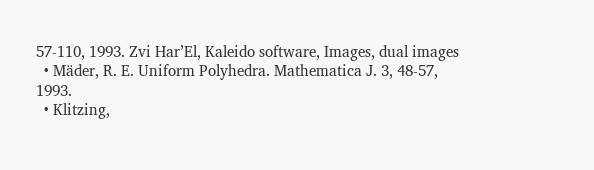57-110, 1993. Zvi Har’El, Kaleido software, Images, dual images
  • Mäder, R. E. Uniform Polyhedra. Mathematica J. 3, 48-57, 1993.
  • Klitzing,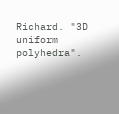Richard. "3D uniform polyhedra".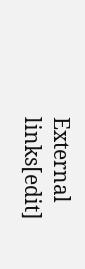External links[edit]